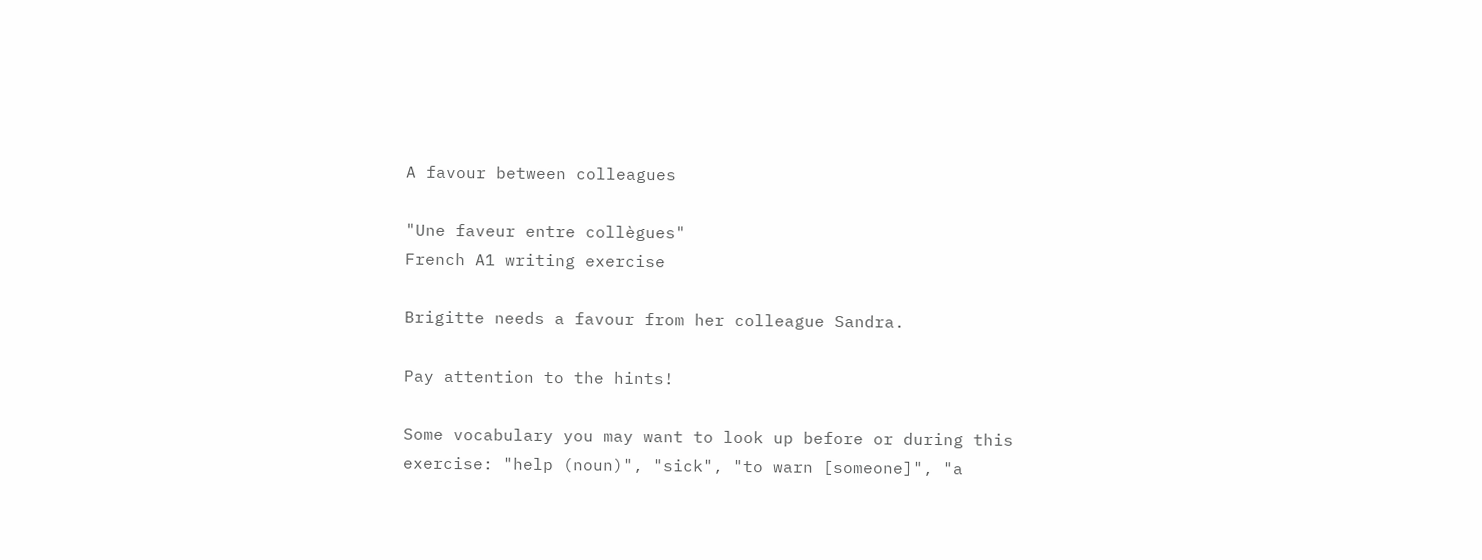A favour between colleagues

"Une faveur entre collègues"
French A1 writing exercise

Brigitte needs a favour from her colleague Sandra.

Pay attention to the hints!

Some vocabulary you may want to look up before or during this exercise: "help (noun)", "sick", "to warn [someone]", "a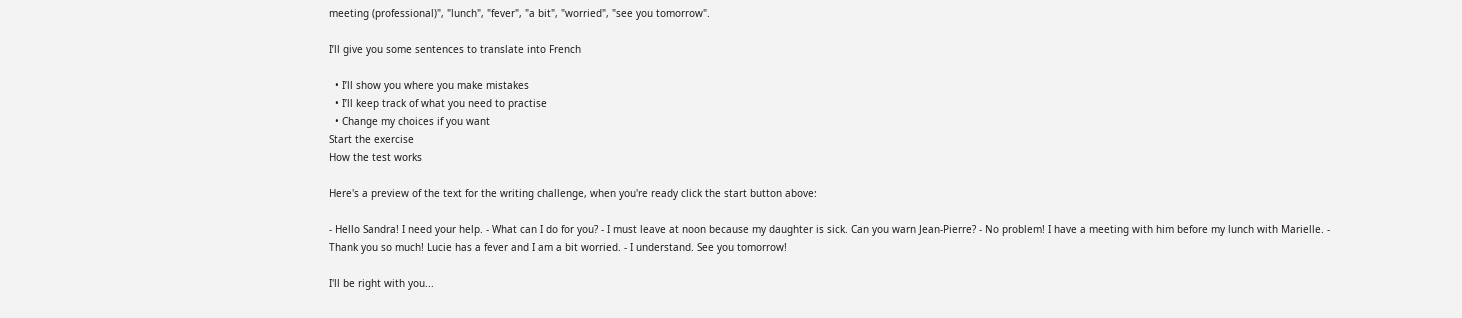meeting (professional)", "lunch", "fever", "a bit", "worried", "see you tomorrow".

I’ll give you some sentences to translate into French

  • I’ll show you where you make mistakes
  • I’ll keep track of what you need to practise
  • Change my choices if you want
Start the exercise
How the test works

Here's a preview of the text for the writing challenge, when you're ready click the start button above:

- Hello Sandra! I need your help. - What can I do for you? - I must leave at noon because my daughter is sick. Can you warn Jean-Pierre? - No problem! I have a meeting with him before my lunch with Marielle. - Thank you so much! Lucie has a fever and I am a bit worried. - I understand. See you tomorrow!

I'll be right with you...